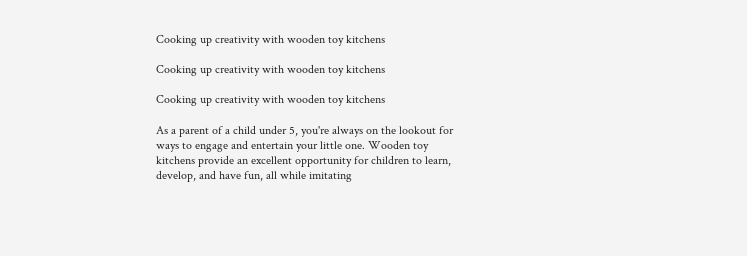Cooking up creativity with wooden toy kitchens

Cooking up creativity with wooden toy kitchens

Cooking up creativity with wooden toy kitchens

As a parent of a child under 5, you're always on the lookout for ways to engage and entertain your little one. Wooden toy kitchens provide an excellent opportunity for children to learn, develop, and have fun, all while imitating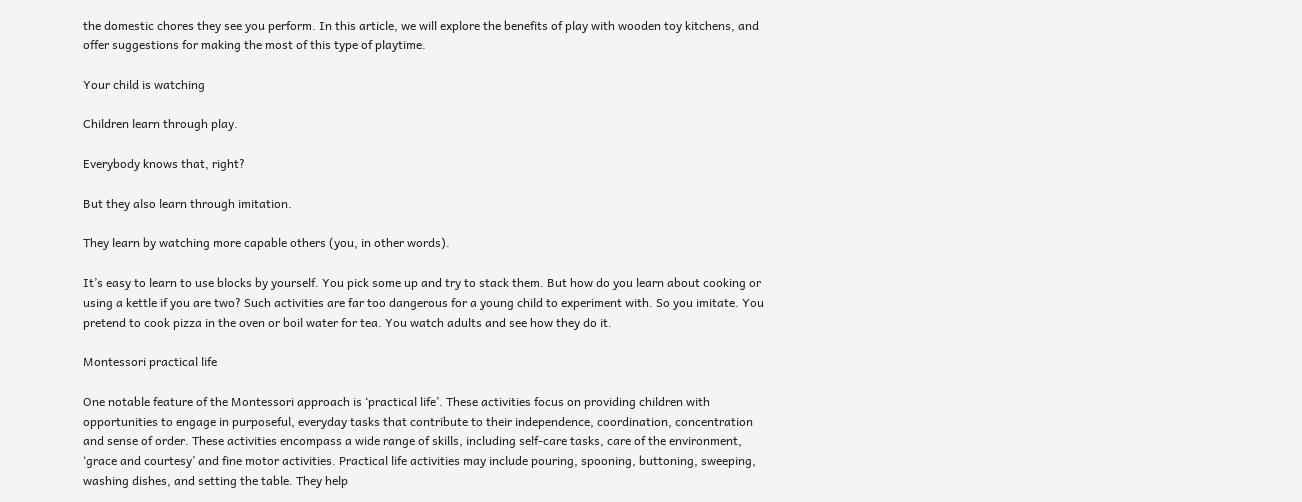the domestic chores they see you perform. In this article, we will explore the benefits of play with wooden toy kitchens, and offer suggestions for making the most of this type of playtime.

Your child is watching

Children learn through play.

Everybody knows that, right?

But they also learn through imitation.

They learn by watching more capable others (you, in other words).

It’s easy to learn to use blocks by yourself. You pick some up and try to stack them. But how do you learn about cooking or using a kettle if you are two? Such activities are far too dangerous for a young child to experiment with. So you imitate. You pretend to cook pizza in the oven or boil water for tea. You watch adults and see how they do it.

Montessori practical life

One notable feature of the Montessori approach is ‘practical life’. These activities focus on providing children with opportunities to engage in purposeful, everyday tasks that contribute to their independence, coordination, concentration and sense of order. These activities encompass a wide range of skills, including self-care tasks, care of the environment, ‘grace and courtesy’ and fine motor activities. Practical life activities may include pouring, spooning, buttoning, sweeping, washing dishes, and setting the table. They help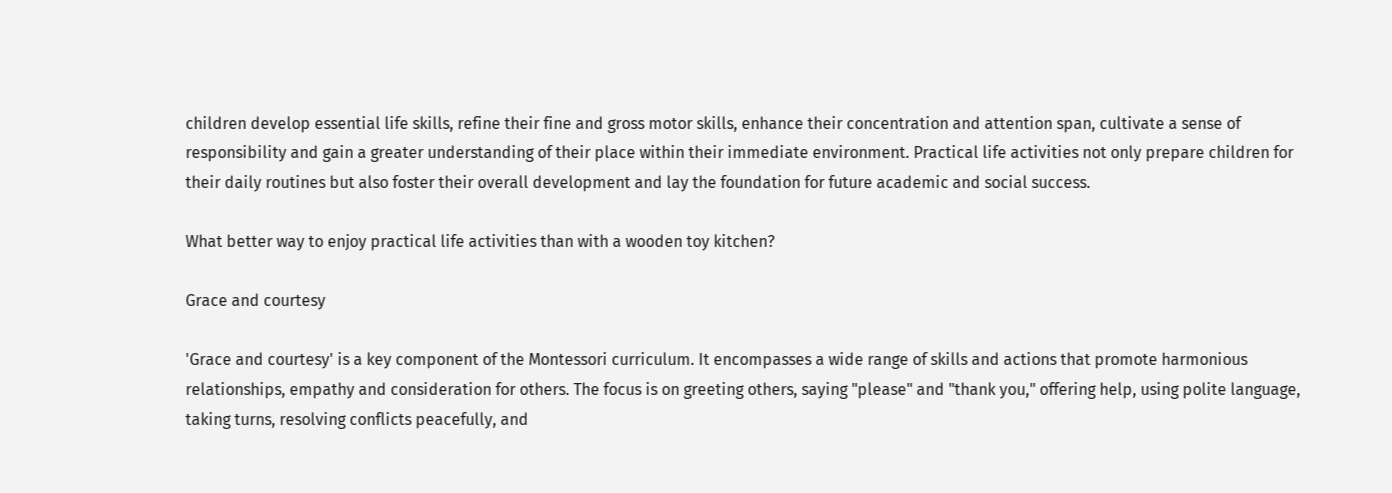children develop essential life skills, refine their fine and gross motor skills, enhance their concentration and attention span, cultivate a sense of responsibility and gain a greater understanding of their place within their immediate environment. Practical life activities not only prepare children for their daily routines but also foster their overall development and lay the foundation for future academic and social success.

What better way to enjoy practical life activities than with a wooden toy kitchen?

Grace and courtesy

'Grace and courtesy' is a key component of the Montessori curriculum. It encompasses a wide range of skills and actions that promote harmonious relationships, empathy and consideration for others. The focus is on greeting others, saying "please" and "thank you," offering help, using polite language, taking turns, resolving conflicts peacefully, and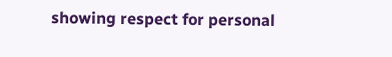showing respect for personal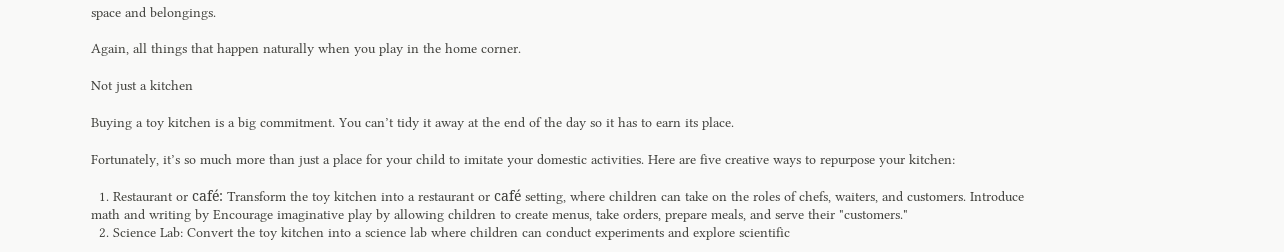space and belongings.

Again, all things that happen naturally when you play in the home corner.

Not just a kitchen

Buying a toy kitchen is a big commitment. You can’t tidy it away at the end of the day so it has to earn its place.

Fortunately, it’s so much more than just a place for your child to imitate your domestic activities. Here are five creative ways to repurpose your kitchen:

  1. Restaurant or café: Transform the toy kitchen into a restaurant or café setting, where children can take on the roles of chefs, waiters, and customers. Introduce math and writing by Encourage imaginative play by allowing children to create menus, take orders, prepare meals, and serve their "customers."
  2. Science Lab: Convert the toy kitchen into a science lab where children can conduct experiments and explore scientific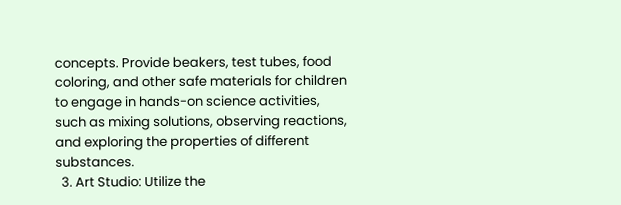concepts. Provide beakers, test tubes, food coloring, and other safe materials for children to engage in hands-on science activities, such as mixing solutions, observing reactions, and exploring the properties of different substances.
  3. Art Studio: Utilize the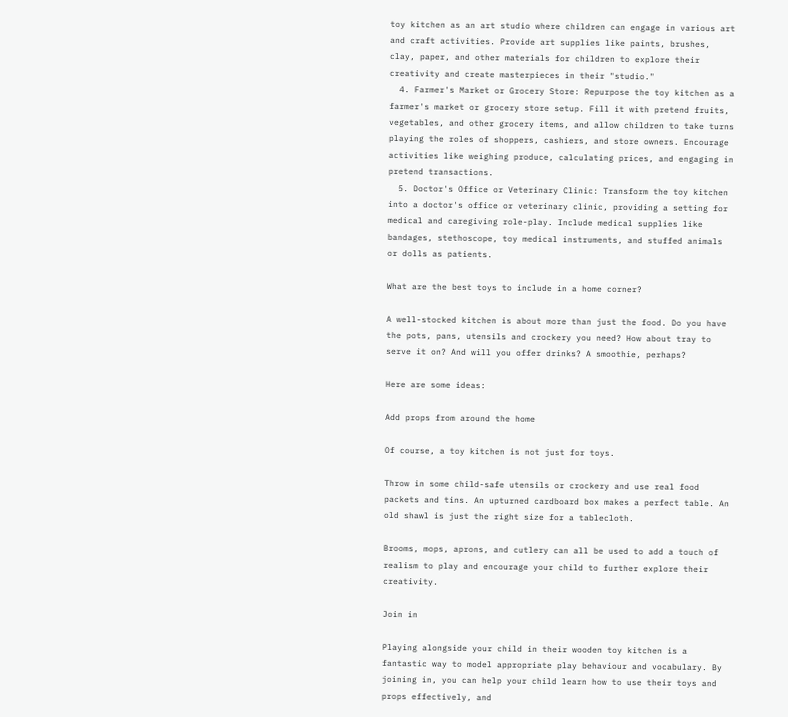toy kitchen as an art studio where children can engage in various art and craft activities. Provide art supplies like paints, brushes, clay, paper, and other materials for children to explore their creativity and create masterpieces in their "studio."
  4. Farmer's Market or Grocery Store: Repurpose the toy kitchen as a farmer's market or grocery store setup. Fill it with pretend fruits, vegetables, and other grocery items, and allow children to take turns playing the roles of shoppers, cashiers, and store owners. Encourage activities like weighing produce, calculating prices, and engaging in pretend transactions.
  5. Doctor's Office or Veterinary Clinic: Transform the toy kitchen into a doctor's office or veterinary clinic, providing a setting for medical and caregiving role-play. Include medical supplies like bandages, stethoscope, toy medical instruments, and stuffed animals or dolls as patients.

What are the best toys to include in a home corner?

A well-stocked kitchen is about more than just the food. Do you have the pots, pans, utensils and crockery you need? How about tray to serve it on? And will you offer drinks? A smoothie, perhaps?

Here are some ideas:

Add props from around the home

Of course, a toy kitchen is not just for toys.

Throw in some child-safe utensils or crockery and use real food packets and tins. An upturned cardboard box makes a perfect table. An old shawl is just the right size for a tablecloth.

Brooms, mops, aprons, and cutlery can all be used to add a touch of realism to play and encourage your child to further explore their creativity.

Join in

Playing alongside your child in their wooden toy kitchen is a fantastic way to model appropriate play behaviour and vocabulary. By joining in, you can help your child learn how to use their toys and props effectively, and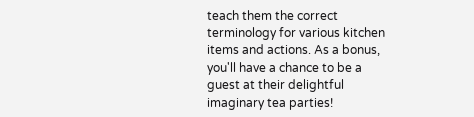teach them the correct terminology for various kitchen items and actions. As a bonus, you'll have a chance to be a guest at their delightful imaginary tea parties!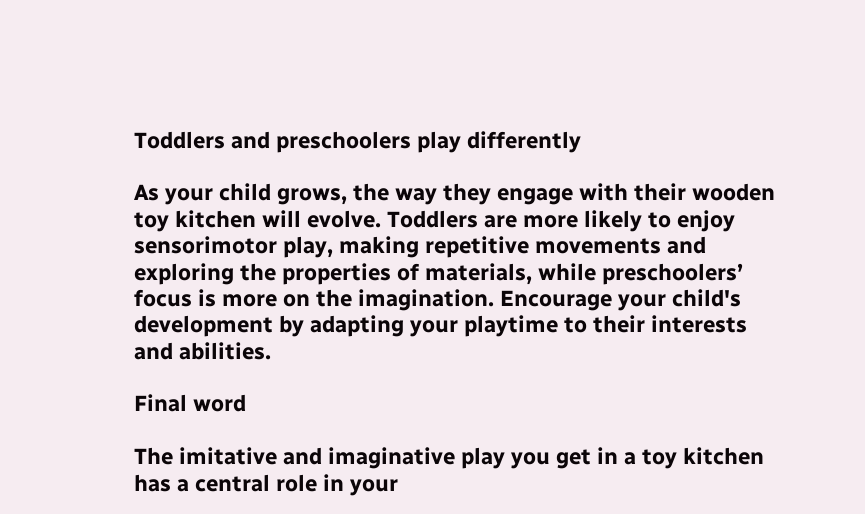Toddlers and preschoolers play differently

As your child grows, the way they engage with their wooden toy kitchen will evolve. Toddlers are more likely to enjoy sensorimotor play, making repetitive movements and exploring the properties of materials, while preschoolers’ focus is more on the imagination. Encourage your child's development by adapting your playtime to their interests and abilities.

Final word

The imitative and imaginative play you get in a toy kitchen has a central role in your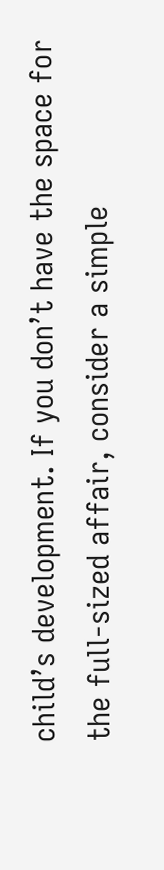child’s development. If you don’t have the space for the full-sized affair, consider a simple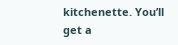kitchenette. You’ll get a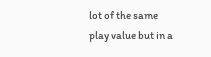lot of the same play value but in a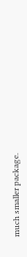much smaller package.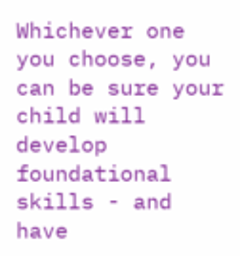Whichever one you choose, you can be sure your child will develop foundational skills - and have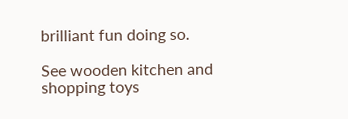brilliant fun doing so.

See wooden kitchen and shopping toys